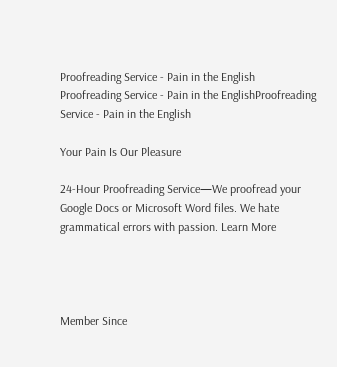Proofreading Service - Pain in the English
Proofreading Service - Pain in the EnglishProofreading Service - Pain in the English

Your Pain Is Our Pleasure

24-Hour Proofreading Service—We proofread your Google Docs or Microsoft Word files. We hate grammatical errors with passion. Learn More




Member Since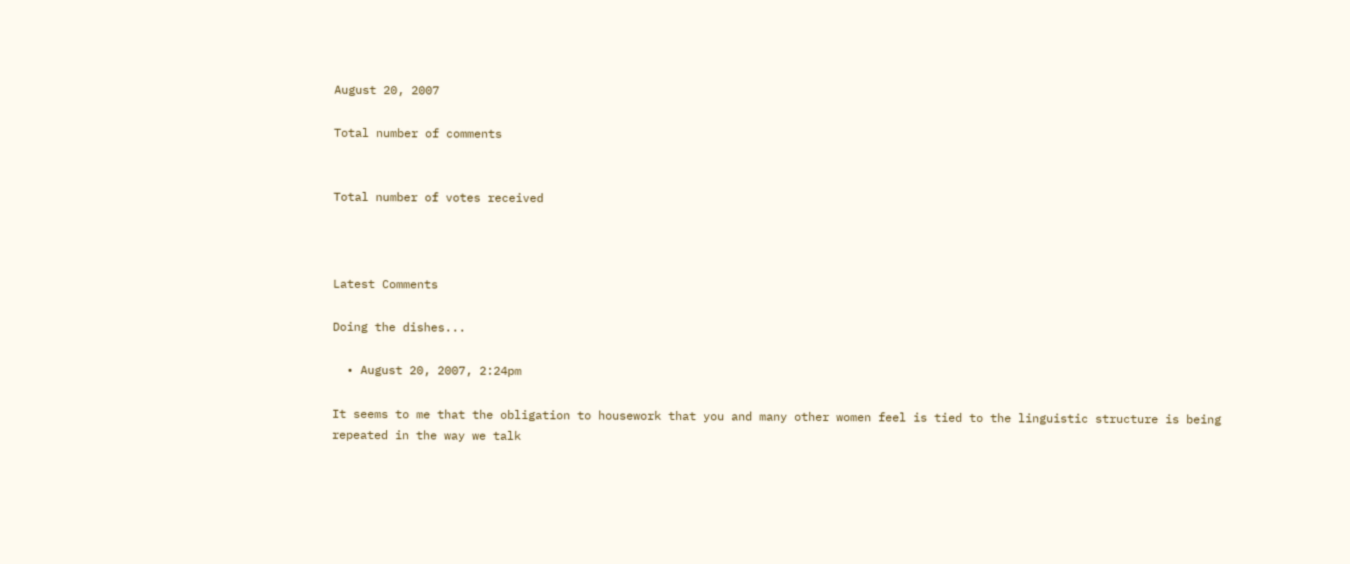August 20, 2007

Total number of comments


Total number of votes received



Latest Comments

Doing the dishes...

  • August 20, 2007, 2:24pm

It seems to me that the obligation to housework that you and many other women feel is tied to the linguistic structure is being repeated in the way we talk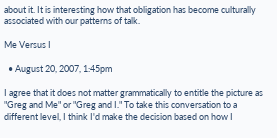about it. It is interesting how that obligation has become culturally associated with our patterns of talk.

Me Versus I

  • August 20, 2007, 1:45pm

I agree that it does not matter grammatically to entitle the picture as "Greg and Me" or "Greg and I." To take this conversation to a different level, I think I'd make the decision based on how I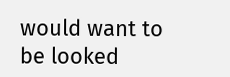would want to be looked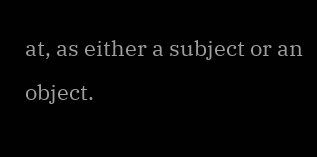at, as either a subject or an object.